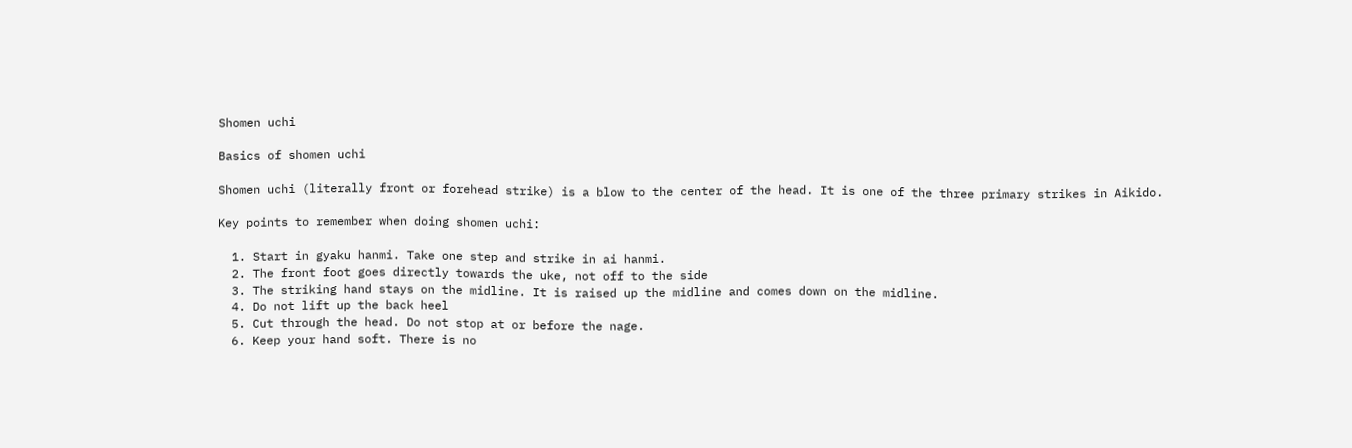Shomen uchi

Basics of shomen uchi

Shomen uchi (literally front or forehead strike) is a blow to the center of the head. It is one of the three primary strikes in Aikido.

Key points to remember when doing shomen uchi:

  1. Start in gyaku hanmi. Take one step and strike in ai hanmi.
  2. The front foot goes directly towards the uke, not off to the side
  3. The striking hand stays on the midline. It is raised up the midline and comes down on the midline.
  4. Do not lift up the back heel
  5. Cut through the head. Do not stop at or before the nage.
  6. Keep your hand soft. There is no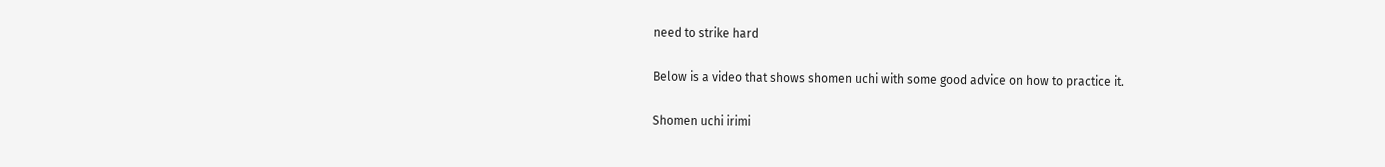need to strike hard

Below is a video that shows shomen uchi with some good advice on how to practice it.

Shomen uchi irimi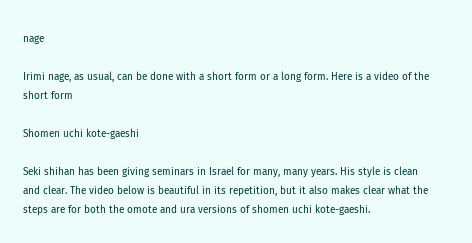nage

Irimi nage, as usual, can be done with a short form or a long form. Here is a video of the short form

Shomen uchi kote-gaeshi

Seki shihan has been giving seminars in Israel for many, many years. His style is clean and clear. The video below is beautiful in its repetition, but it also makes clear what the steps are for both the omote and ura versions of shomen uchi kote-gaeshi.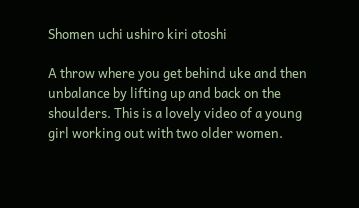Shomen uchi ushiro kiri otoshi

A throw where you get behind uke and then unbalance by lifting up and back on the shoulders. This is a lovely video of a young girl working out with two older women.